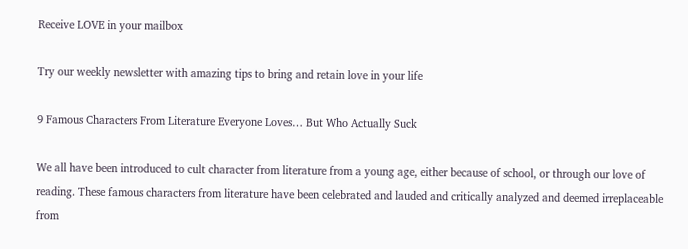Receive LOVE in your mailbox

Try our weekly newsletter with amazing tips to bring and retain love in your life

9 Famous Characters From Literature Everyone Loves… But Who Actually Suck

We all have been introduced to cult character from literature from a young age, either because of school, or through our love of reading. These famous characters from literature have been celebrated and lauded and critically analyzed and deemed irreplaceable from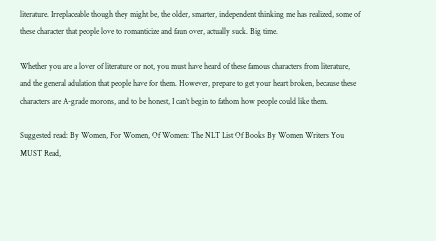literature. Irreplaceable though they might be, the older, smarter, independent thinking me has realized, some of these character that people love to romanticize and faun over, actually suck. Big time.

Whether you are a lover of literature or not, you must have heard of these famous characters from literature, and the general adulation that people have for them. However, prepare to get your heart broken, because these characters are A-grade morons, and to be honest, I can’t begin to fathom how people could like them.

Suggested read: By Women, For Women, Of Women: The NLT List Of Books By Women Writers You MUST Read,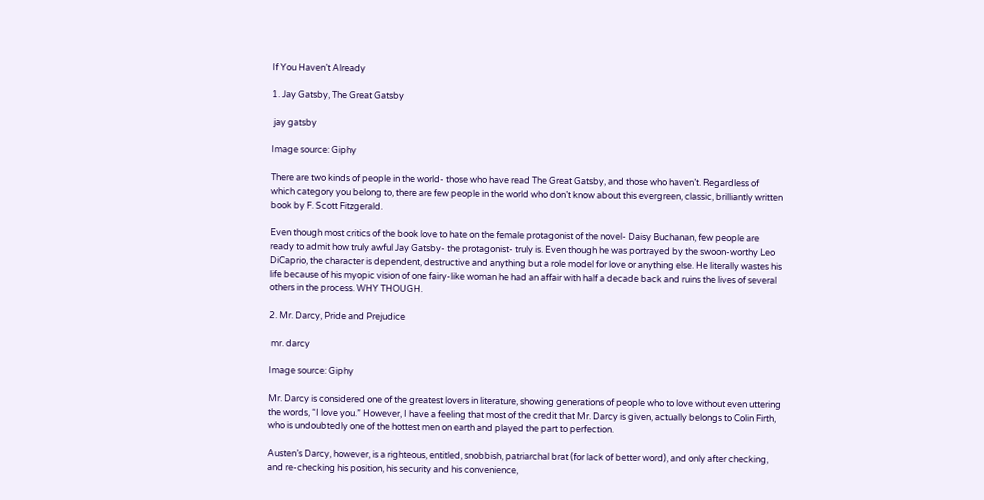If You Haven’t Already

1. Jay Gatsby, The Great Gatsby

 jay gatsby

Image source: Giphy

There are two kinds of people in the world- those who have read The Great Gatsby, and those who haven’t. Regardless of which category you belong to, there are few people in the world who don’t know about this evergreen, classic, brilliantly written book by F. Scott Fitzgerald.

Even though most critics of the book love to hate on the female protagonist of the novel- Daisy Buchanan, few people are ready to admit how truly awful Jay Gatsby- the protagonist- truly is. Even though he was portrayed by the swoon-worthy Leo DiCaprio, the character is dependent, destructive and anything but a role model for love or anything else. He literally wastes his life because of his myopic vision of one fairy-like woman he had an affair with half a decade back and ruins the lives of several others in the process. WHY THOUGH.

2. Mr. Darcy, Pride and Prejudice

 mr. darcy

Image source: Giphy

Mr. Darcy is considered one of the greatest lovers in literature, showing generations of people who to love without even uttering the words, “I love you.” However, I have a feeling that most of the credit that Mr. Darcy is given, actually belongs to Colin Firth, who is undoubtedly one of the hottest men on earth and played the part to perfection.

Austen’s Darcy, however, is a righteous, entitled, snobbish, patriarchal brat (for lack of better word), and only after checking, and re-checking his position, his security and his convenience,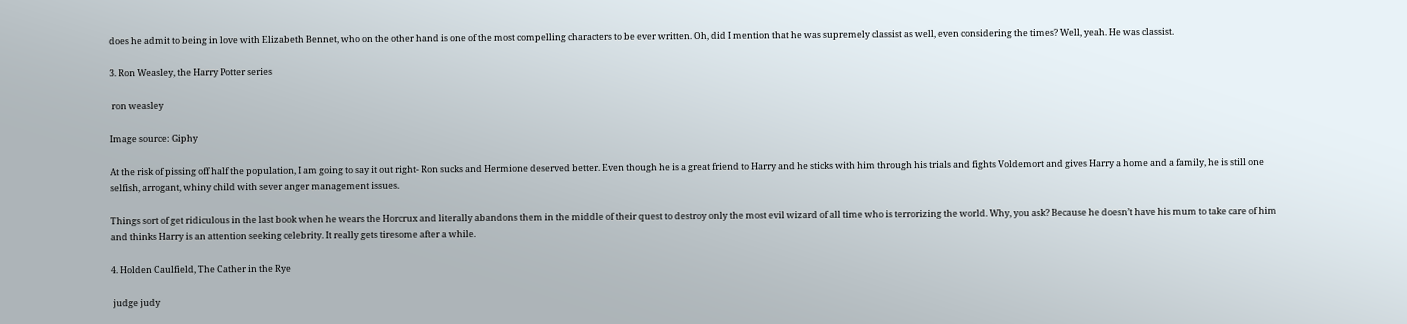does he admit to being in love with Elizabeth Bennet, who on the other hand is one of the most compelling characters to be ever written. Oh, did I mention that he was supremely classist as well, even considering the times? Well, yeah. He was classist.

3. Ron Weasley, the Harry Potter series

 ron weasley

Image source: Giphy

At the risk of pissing off half the population, I am going to say it out right- Ron sucks and Hermione deserved better. Even though he is a great friend to Harry and he sticks with him through his trials and fights Voldemort and gives Harry a home and a family, he is still one selfish, arrogant, whiny child with sever anger management issues.

Things sort of get ridiculous in the last book when he wears the Horcrux and literally abandons them in the middle of their quest to destroy only the most evil wizard of all time who is terrorizing the world. Why, you ask? Because he doesn’t have his mum to take care of him and thinks Harry is an attention seeking celebrity. It really gets tiresome after a while.

4. Holden Caulfield, The Cather in the Rye

 judge judy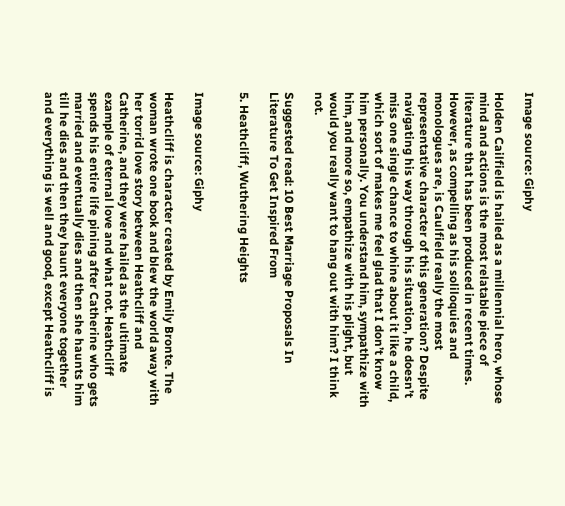Image source: Giphy

Holden Cailfield is hailed as a millennial hero, whose mind and actions is the most relatable piece of literature that has been produced in recent times. However, as compelling as his soliloquies and monologues are, is Caulfield really the most representative character of this generation? Despite navigating his way through his situation, he doesn’t miss one single chance to whine about it like a child, which sort of makes me feel glad that I don’t know him personally. You understand him, sympathize with him, and more so, empathize with his plight, but would you really want to hang out with him? I think not.

Suggested read: 10 Best Marriage Proposals In Literature To Get Inspired From

5. Heathcliff, Wuthering Heights


Image source: Giphy

Heathcliff is character created by Emily Bronte. The woman wrote one book and blew the world away with her torrid love story between Heathcliff and Catherine, and they were hailed as the ultimate example of eternal love and what not. Heathcliff spends his entire life pining after Catherine who gets married and eventually dies and then she haunts him till he dies and then they haunt everyone together and everything is well and good, except Heathcliff is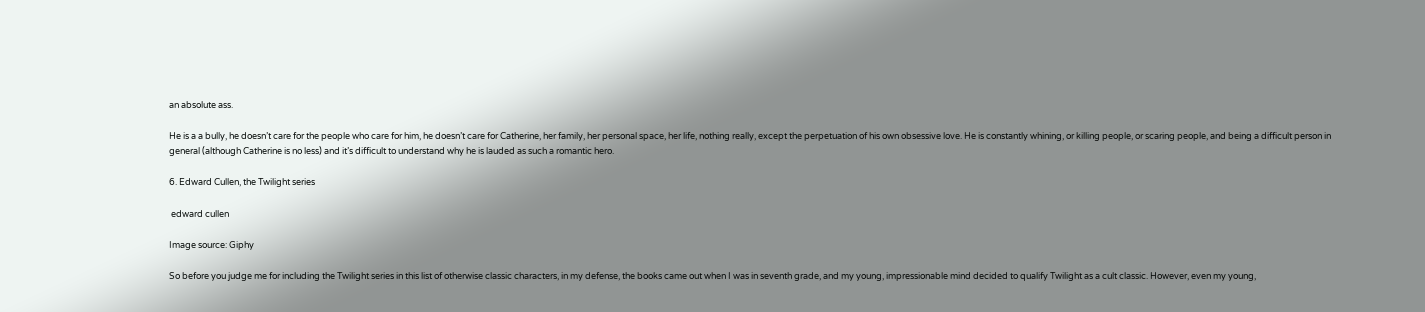an absolute ass.

He is a a bully, he doesn’t care for the people who care for him, he doesn’t care for Catherine, her family, her personal space, her life, nothing really, except the perpetuation of his own obsessive love. He is constantly whining, or killing people, or scaring people, and being a difficult person in general (although Catherine is no less) and it’s difficult to understand why he is lauded as such a romantic hero.

6. Edward Cullen, the Twilight series

 edward cullen

Image source: Giphy

So before you judge me for including the Twilight series in this list of otherwise classic characters, in my defense, the books came out when I was in seventh grade, and my young, impressionable mind decided to qualify Twilight as a cult classic. However, even my young,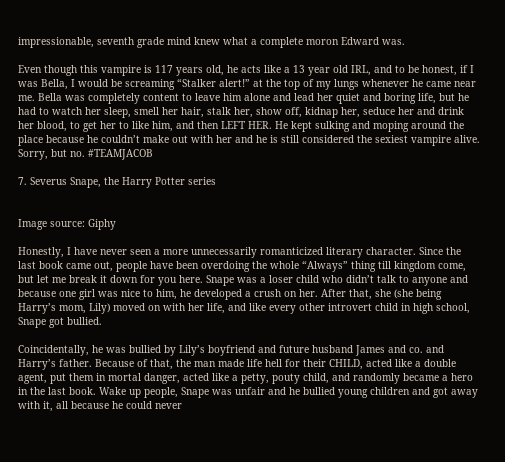impressionable, seventh grade mind knew what a complete moron Edward was.

Even though this vampire is 117 years old, he acts like a 13 year old IRL, and to be honest, if I was Bella, I would be screaming “Stalker alert!” at the top of my lungs whenever he came near me. Bella was completely content to leave him alone and lead her quiet and boring life, but he had to watch her sleep, smell her hair, stalk her, show off, kidnap her, seduce her and drink her blood, to get her to like him, and then LEFT HER. He kept sulking and moping around the place because he couldn’t make out with her and he is still considered the sexiest vampire alive. Sorry, but no. #TEAMJACOB

7. Severus Snape, the Harry Potter series


Image source: Giphy

Honestly, I have never seen a more unnecessarily romanticized literary character. Since the last book came out, people have been overdoing the whole “Always” thing till kingdom come, but let me break it down for you here. Snape was a loser child who didn’t talk to anyone and because one girl was nice to him, he developed a crush on her. After that, she (she being Harry’s mom, Lily) moved on with her life, and like every other introvert child in high school, Snape got bullied.

Coincidentally, he was bullied by Lily’s boyfriend and future husband James and co. and Harry’s father. Because of that, the man made life hell for their CHILD, acted like a double agent, put them in mortal danger, acted like a petty, pouty child, and randomly became a hero in the last book. Wake up people, Snape was unfair and he bullied young children and got away with it, all because he could never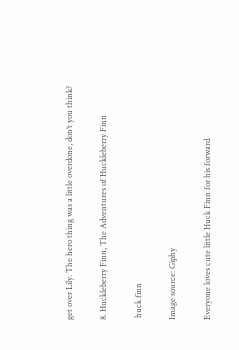get over Lily. The hero thing was a little overdone, don’t you think?

8. Huckleberry Finn, The Adventures of Huckleberry Finn

 huck finn

Image source: Giphy

Everyone loves cute little Huck Finn for his forward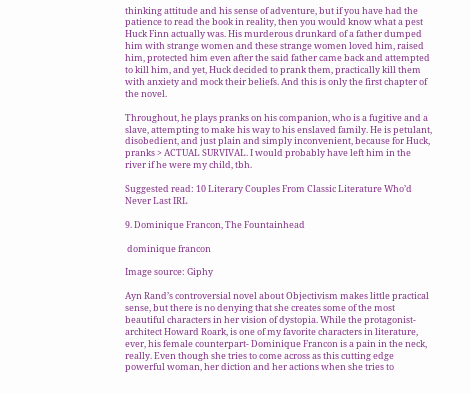thinking attitude and his sense of adventure, but if you have had the patience to read the book in reality, then you would know what a pest Huck Finn actually was. His murderous drunkard of a father dumped him with strange women and these strange women loved him, raised him, protected him even after the said father came back and attempted to kill him, and yet, Huck decided to prank them, practically kill them with anxiety and mock their beliefs. And this is only the first chapter of the novel.

Throughout, he plays pranks on his companion, who is a fugitive and a slave, attempting to make his way to his enslaved family. He is petulant, disobedient, and just plain and simply inconvenient, because for Huck, pranks > ACTUAL SURVIVAL. I would probably have left him in the river if he were my child, tbh.

Suggested read: 10 Literary Couples From Classic Literature Who’d Never Last IRL

9. Dominique Francon, The Fountainhead

 dominique francon

Image source: Giphy

Ayn Rand’s controversial novel about Objectivism makes little practical sense, but there is no denying that she creates some of the most beautiful characters in her vision of dystopia. While the protagonist- architect Howard Roark, is one of my favorite characters in literature, ever, his female counterpart- Dominique Francon is a pain in the neck, really. Even though she tries to come across as this cutting edge powerful woman, her diction and her actions when she tries to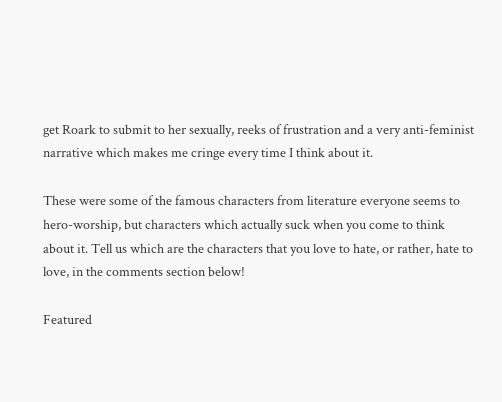get Roark to submit to her sexually, reeks of frustration and a very anti-feminist narrative which makes me cringe every time I think about it.

These were some of the famous characters from literature everyone seems to hero-worship, but characters which actually suck when you come to think about it. Tell us which are the characters that you love to hate, or rather, hate to love, in the comments section below!

Featured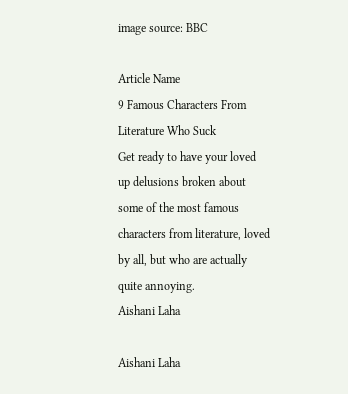image source: BBC

Article Name
9 Famous Characters From Literature Who Suck
Get ready to have your loved up delusions broken about some of the most famous characters from literature, loved by all, but who are actually quite annoying.
Aishani Laha

Aishani Laha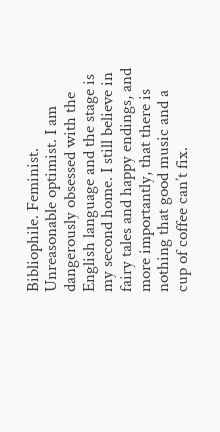Bibliophile. Feminist. Unreasonable optimist. I am dangerously obsessed with the English language and the stage is my second home. I still believe in fairy tales and happy endings, and more importantly, that there is nothing that good music and a cup of coffee can’t fix.